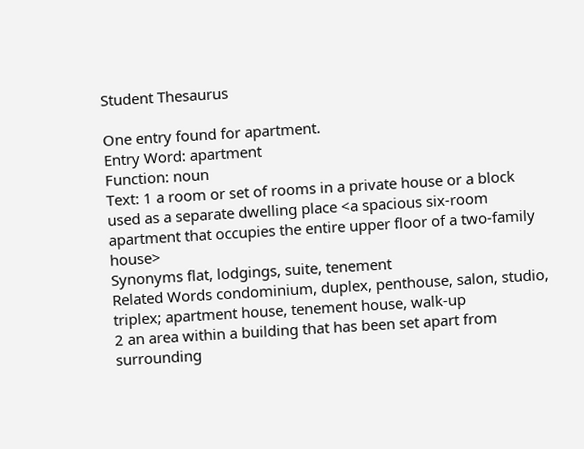Student Thesaurus

One entry found for apartment.
Entry Word: apartment
Function: noun
Text: 1 a room or set of rooms in a private house or a block used as a separate dwelling place <a spacious six-room apartment that occupies the entire upper floor of a two-family house>
Synonyms flat, lodgings, suite, tenement
Related Words condominium, duplex, penthouse, salon, studio, triplex; apartment house, tenement house, walk-up
2 an area within a building that has been set apart from surrounding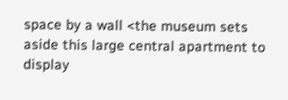space by a wall <the museum sets aside this large central apartment to display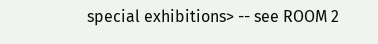special exhibitions> -- see ROOM 2